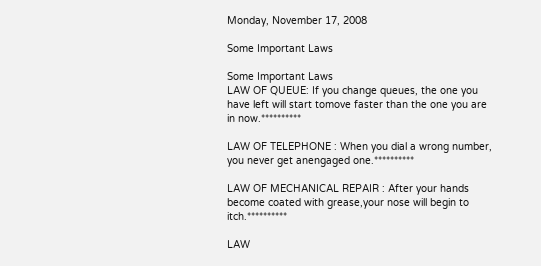Monday, November 17, 2008

Some Important Laws

Some Important Laws
LAW OF QUEUE: If you change queues, the one you have left will start tomove faster than the one you are in now.**********

LAW OF TELEPHONE : When you dial a wrong number, you never get anengaged one.**********

LAW OF MECHANICAL REPAIR : After your hands become coated with grease,your nose will begin to itch.**********

LAW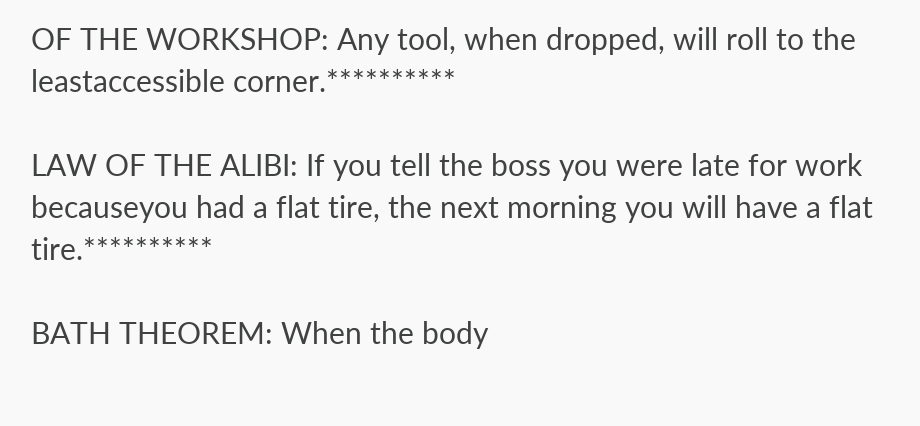OF THE WORKSHOP: Any tool, when dropped, will roll to the leastaccessible corner.**********

LAW OF THE ALIBI: If you tell the boss you were late for work becauseyou had a flat tire, the next morning you will have a flat tire.**********

BATH THEOREM: When the body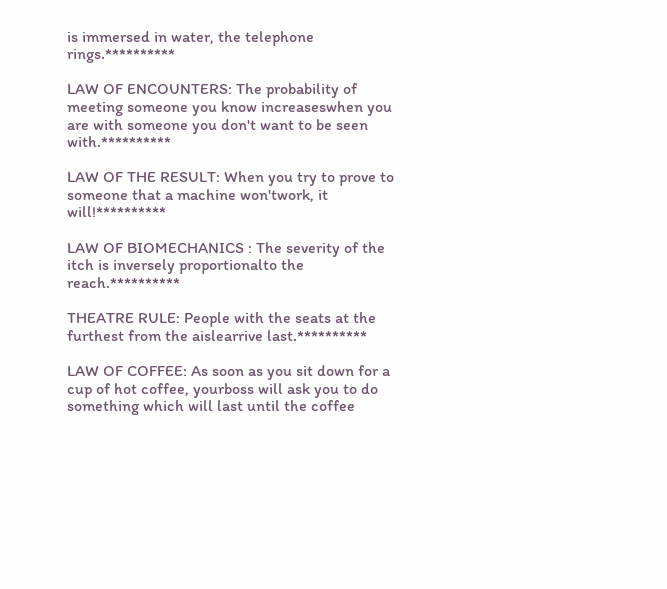is immersed in water, the telephone rings.**********

LAW OF ENCOUNTERS: The probability of meeting someone you know increaseswhen you are with someone you don't want to be seen with.**********

LAW OF THE RESULT: When you try to prove to someone that a machine won'twork, it will!**********

LAW OF BIOMECHANICS : The severity of the itch is inversely proportionalto the reach.**********

THEATRE RULE: People with the seats at the furthest from the aislearrive last.**********

LAW OF COFFEE: As soon as you sit down for a cup of hot coffee, yourboss will ask you to do something which will last until the coffee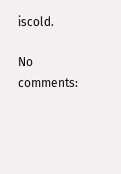iscold.

No comments: